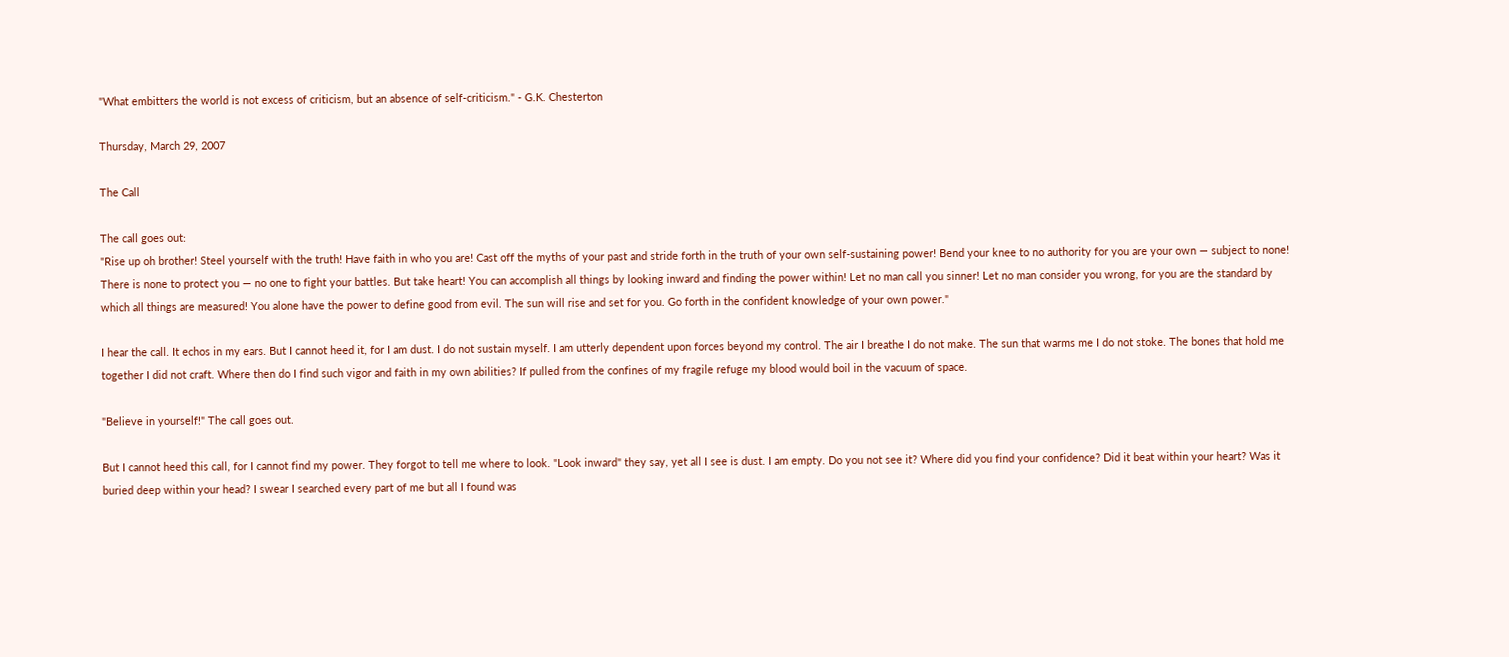"What embitters the world is not excess of criticism, but an absence of self-criticism." - G.K. Chesterton

Thursday, March 29, 2007

The Call

The call goes out:
"Rise up oh brother! Steel yourself with the truth! Have faith in who you are! Cast off the myths of your past and stride forth in the truth of your own self-sustaining power! Bend your knee to no authority for you are your own — subject to none! There is none to protect you — no one to fight your battles. But take heart! You can accomplish all things by looking inward and finding the power within! Let no man call you sinner! Let no man consider you wrong, for you are the standard by which all things are measured! You alone have the power to define good from evil. The sun will rise and set for you. Go forth in the confident knowledge of your own power."

I hear the call. It echos in my ears. But I cannot heed it, for I am dust. I do not sustain myself. I am utterly dependent upon forces beyond my control. The air I breathe I do not make. The sun that warms me I do not stoke. The bones that hold me together I did not craft. Where then do I find such vigor and faith in my own abilities? If pulled from the confines of my fragile refuge my blood would boil in the vacuum of space.

"Believe in yourself!" The call goes out.

But I cannot heed this call, for I cannot find my power. They forgot to tell me where to look. "Look inward" they say, yet all I see is dust. I am empty. Do you not see it? Where did you find your confidence? Did it beat within your heart? Was it buried deep within your head? I swear I searched every part of me but all I found was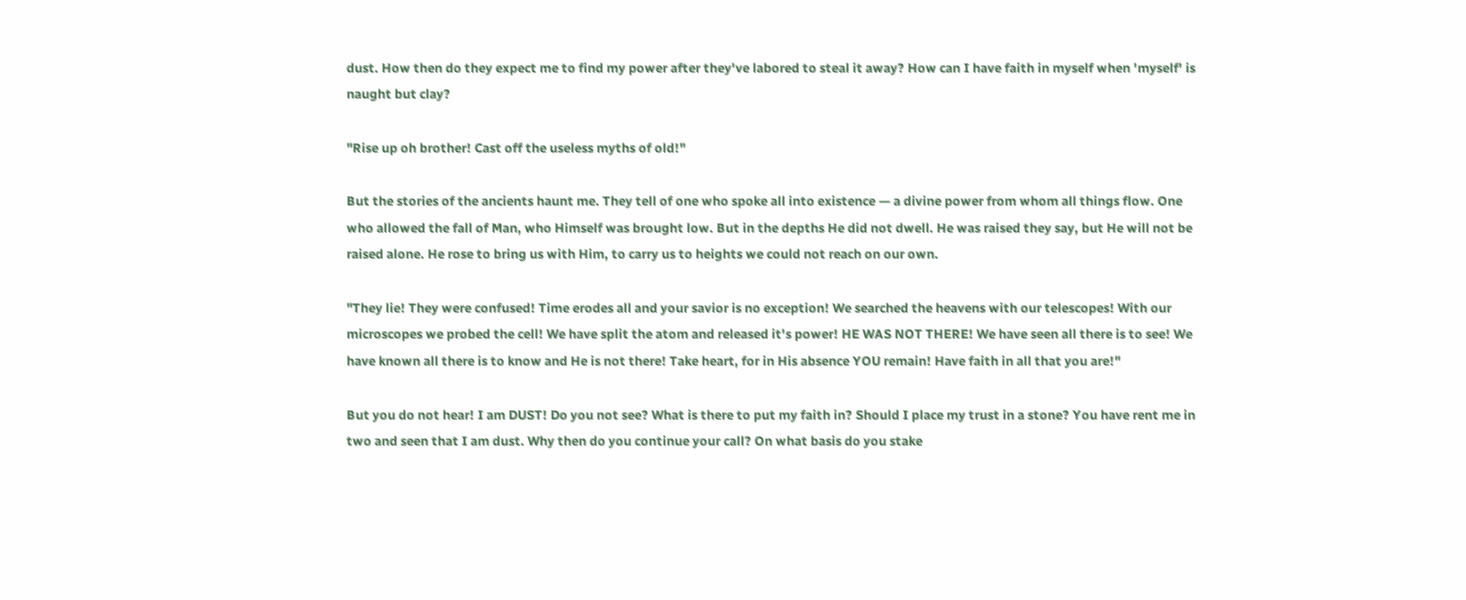dust. How then do they expect me to find my power after they've labored to steal it away? How can I have faith in myself when 'myself' is naught but clay?

"Rise up oh brother! Cast off the useless myths of old!"

But the stories of the ancients haunt me. They tell of one who spoke all into existence — a divine power from whom all things flow. One who allowed the fall of Man, who Himself was brought low. But in the depths He did not dwell. He was raised they say, but He will not be raised alone. He rose to bring us with Him, to carry us to heights we could not reach on our own.

"They lie! They were confused! Time erodes all and your savior is no exception! We searched the heavens with our telescopes! With our microscopes we probed the cell! We have split the atom and released it's power! HE WAS NOT THERE! We have seen all there is to see! We have known all there is to know and He is not there! Take heart, for in His absence YOU remain! Have faith in all that you are!"

But you do not hear! I am DUST! Do you not see? What is there to put my faith in? Should I place my trust in a stone? You have rent me in two and seen that I am dust. Why then do you continue your call? On what basis do you stake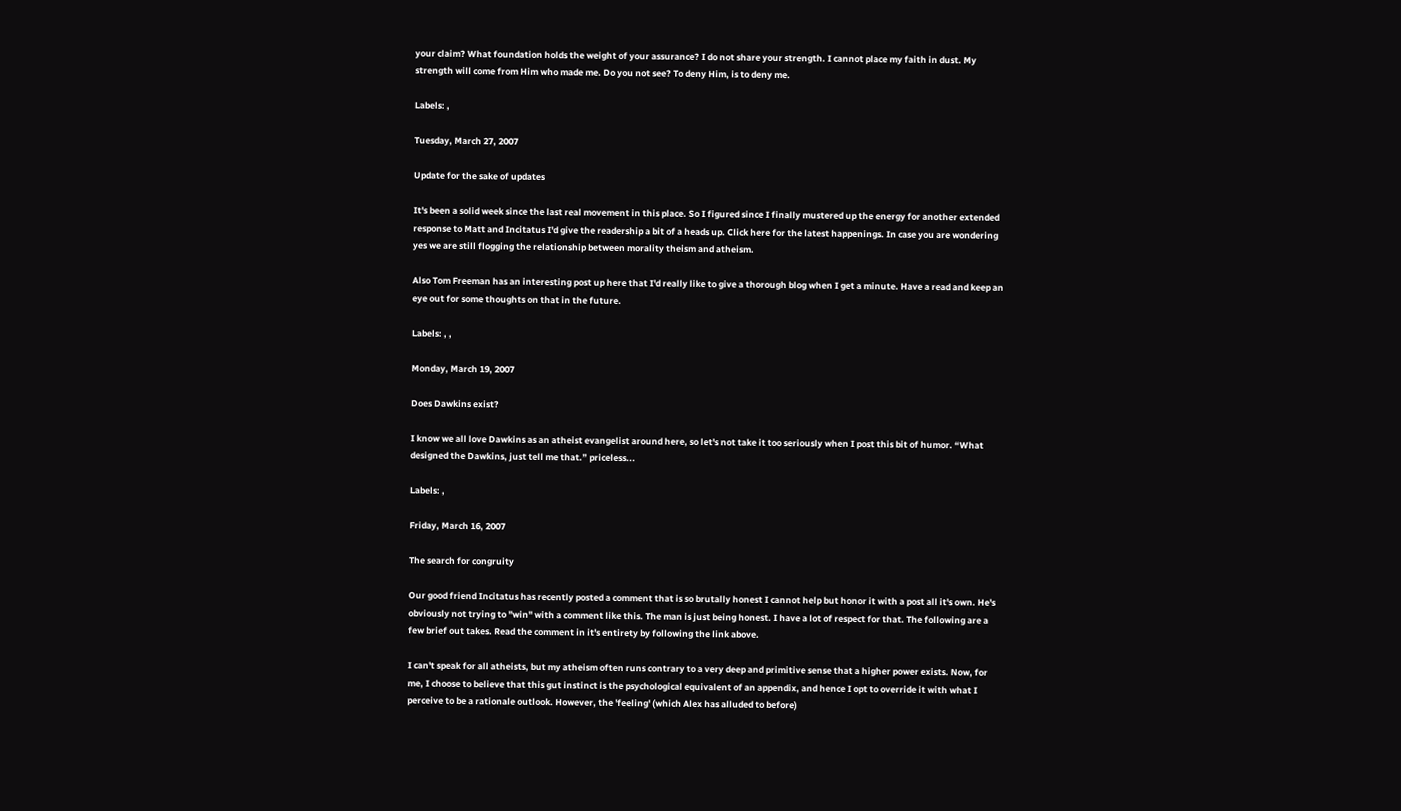your claim? What foundation holds the weight of your assurance? I do not share your strength. I cannot place my faith in dust. My strength will come from Him who made me. Do you not see? To deny Him, is to deny me.

Labels: ,

Tuesday, March 27, 2007

Update for the sake of updates

It's been a solid week since the last real movement in this place. So I figured since I finally mustered up the energy for another extended response to Matt and Incitatus I'd give the readership a bit of a heads up. Click here for the latest happenings. In case you are wondering yes we are still flogging the relationship between morality theism and atheism.

Also Tom Freeman has an interesting post up here that I'd really like to give a thorough blog when I get a minute. Have a read and keep an eye out for some thoughts on that in the future.

Labels: , ,

Monday, March 19, 2007

Does Dawkins exist?

I know we all love Dawkins as an atheist evangelist around here, so let's not take it too seriously when I post this bit of humor. “What designed the Dawkins, just tell me that.” priceless...

Labels: ,

Friday, March 16, 2007

The search for congruity

Our good friend Incitatus has recently posted a comment that is so brutally honest I cannot help but honor it with a post all it's own. He's obviously not trying to "win" with a comment like this. The man is just being honest. I have a lot of respect for that. The following are a few brief out takes. Read the comment in it's entirety by following the link above.

I can't speak for all atheists, but my atheism often runs contrary to a very deep and primitive sense that a higher power exists. Now, for me, I choose to believe that this gut instinct is the psychological equivalent of an appendix, and hence I opt to override it with what I perceive to be a rationale outlook. However, the 'feeling' (which Alex has alluded to before)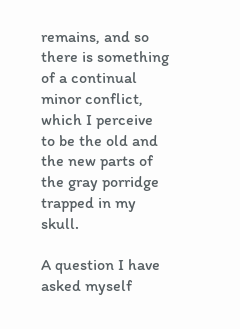remains, and so there is something of a continual minor conflict, which I perceive to be the old and the new parts of the gray porridge trapped in my skull.

A question I have asked myself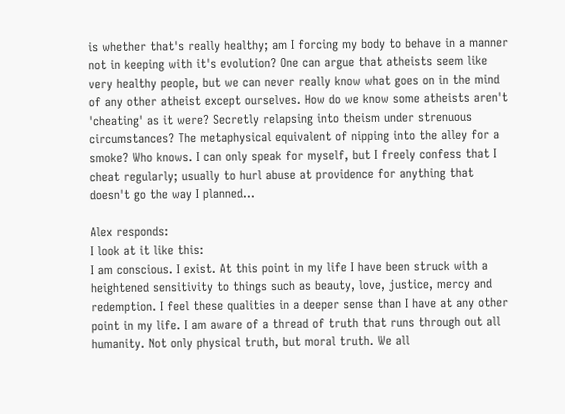is whether that's really healthy; am I forcing my body to behave in a manner not in keeping with it's evolution? One can argue that atheists seem like very healthy people, but we can never really know what goes on in the mind of any other atheist except ourselves. How do we know some atheists aren't 'cheating' as it were? Secretly relapsing into theism under strenuous circumstances? The metaphysical equivalent of nipping into the alley for a smoke? Who knows. I can only speak for myself, but I freely confess that I cheat regularly; usually to hurl abuse at providence for anything that doesn't go the way I planned...

Alex responds:
I look at it like this:
I am conscious. I exist. At this point in my life I have been struck with a heightened sensitivity to things such as beauty, love, justice, mercy and redemption. I feel these qualities in a deeper sense than I have at any other point in my life. I am aware of a thread of truth that runs through out all humanity. Not only physical truth, but moral truth. We all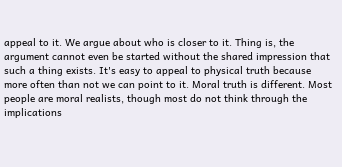appeal to it. We argue about who is closer to it. Thing is, the argument cannot even be started without the shared impression that such a thing exists. It's easy to appeal to physical truth because more often than not we can point to it. Moral truth is different. Most people are moral realists, though most do not think through the implications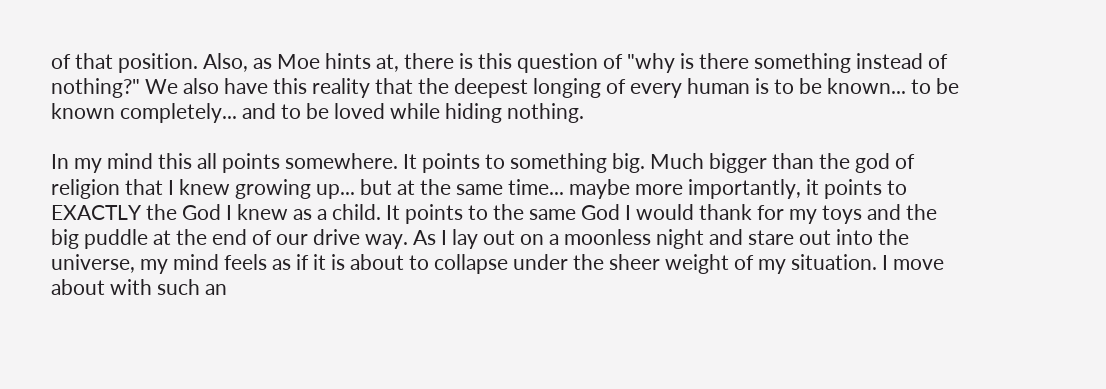of that position. Also, as Moe hints at, there is this question of "why is there something instead of nothing?" We also have this reality that the deepest longing of every human is to be known... to be known completely... and to be loved while hiding nothing.

In my mind this all points somewhere. It points to something big. Much bigger than the god of religion that I knew growing up... but at the same time... maybe more importantly, it points to EXACTLY the God I knew as a child. It points to the same God I would thank for my toys and the big puddle at the end of our drive way. As I lay out on a moonless night and stare out into the universe, my mind feels as if it is about to collapse under the sheer weight of my situation. I move about with such an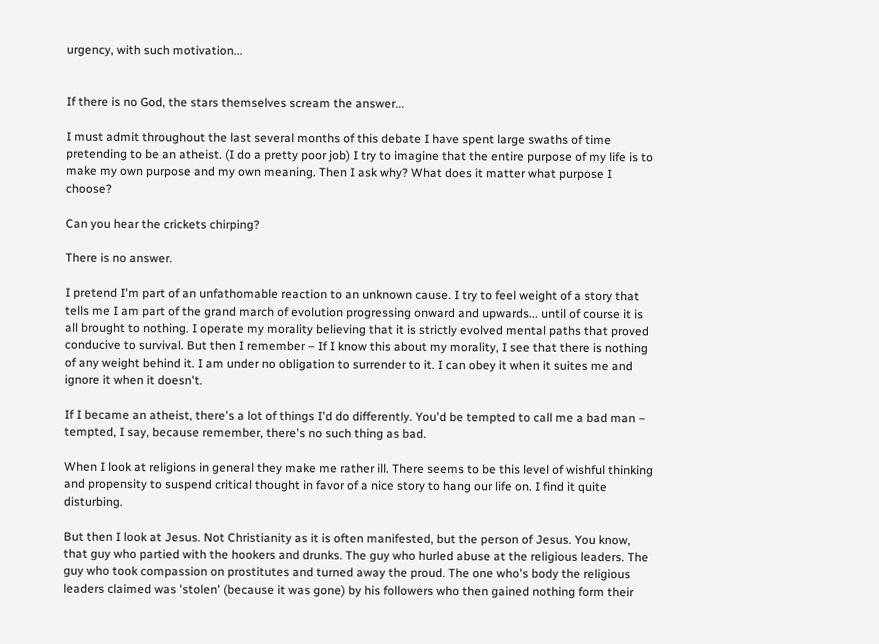urgency, with such motivation...


If there is no God, the stars themselves scream the answer...

I must admit throughout the last several months of this debate I have spent large swaths of time pretending to be an atheist. (I do a pretty poor job) I try to imagine that the entire purpose of my life is to make my own purpose and my own meaning. Then I ask why? What does it matter what purpose I choose?

Can you hear the crickets chirping?

There is no answer.

I pretend I'm part of an unfathomable reaction to an unknown cause. I try to feel weight of a story that tells me I am part of the grand march of evolution progressing onward and upwards... until of course it is all brought to nothing. I operate my morality believing that it is strictly evolved mental paths that proved conducive to survival. But then I remember – If I know this about my morality, I see that there is nothing of any weight behind it. I am under no obligation to surrender to it. I can obey it when it suites me and ignore it when it doesn't.

If I became an atheist, there's a lot of things I'd do differently. You'd be tempted to call me a bad man –  tempted, I say, because remember, there's no such thing as bad.

When I look at religions in general they make me rather ill. There seems to be this level of wishful thinking and propensity to suspend critical thought in favor of a nice story to hang our life on. I find it quite disturbing.

But then I look at Jesus. Not Christianity as it is often manifested, but the person of Jesus. You know, that guy who partied with the hookers and drunks. The guy who hurled abuse at the religious leaders. The guy who took compassion on prostitutes and turned away the proud. The one who's body the religious leaders claimed was 'stolen' (because it was gone) by his followers who then gained nothing form their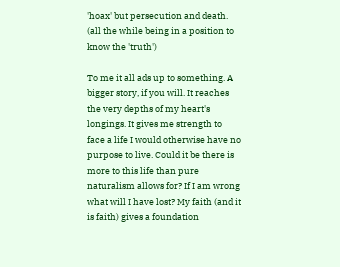'hoax' but persecution and death. (all the while being in a position to know the 'truth')

To me it all ads up to something. A bigger story, if you will. It reaches the very depths of my heart's longings. It gives me strength to face a life I would otherwise have no purpose to live. Could it be there is more to this life than pure naturalism allows for? If I am wrong what will I have lost? My faith (and it is faith) gives a foundation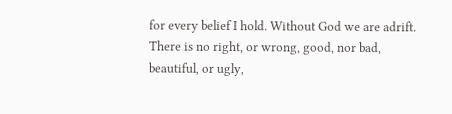for every belief I hold. Without God we are adrift. There is no right, or wrong, good, nor bad, beautiful, or ugly,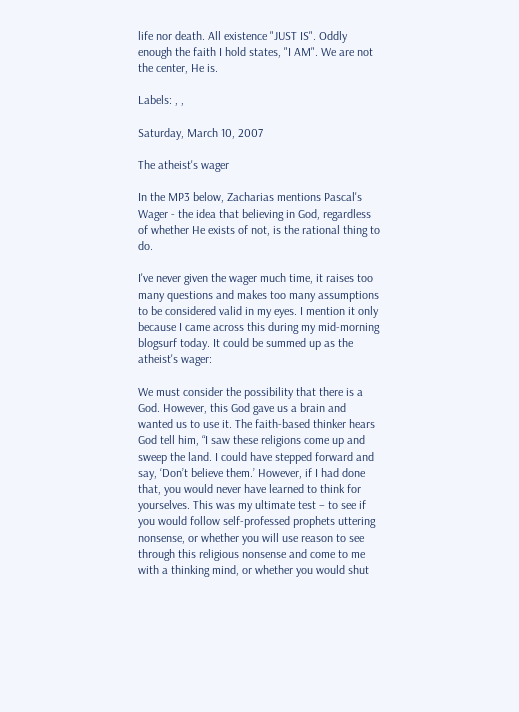life nor death. All existence "JUST IS". Oddly enough the faith I hold states, "I AM". We are not the center, He is.

Labels: , ,

Saturday, March 10, 2007

The atheist's wager

In the MP3 below, Zacharias mentions Pascal's Wager - the idea that believing in God, regardless of whether He exists of not, is the rational thing to do.

I've never given the wager much time, it raises too many questions and makes too many assumptions to be considered valid in my eyes. I mention it only because I came across this during my mid-morning blogsurf today. It could be summed up as the atheist's wager:

We must consider the possibility that there is a God. However, this God gave us a brain and wanted us to use it. The faith-based thinker hears God tell him, “I saw these religions come up and sweep the land. I could have stepped forward and say, ‘Don’t believe them.’ However, if I had done that, you would never have learned to think for yourselves. This was my ultimate test – to see if you would follow self-professed prophets uttering nonsense, or whether you will use reason to see through this religious nonsense and come to me with a thinking mind, or whether you would shut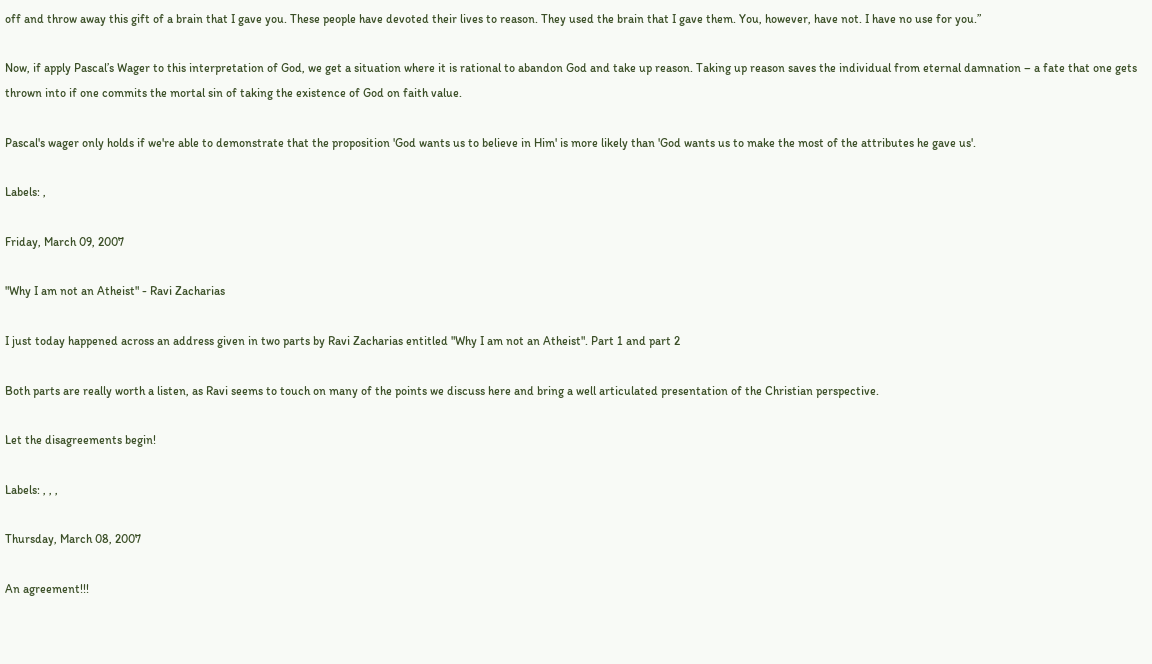off and throw away this gift of a brain that I gave you. These people have devoted their lives to reason. They used the brain that I gave them. You, however, have not. I have no use for you.”

Now, if apply Pascal’s Wager to this interpretation of God, we get a situation where it is rational to abandon God and take up reason. Taking up reason saves the individual from eternal damnation – a fate that one gets thrown into if one commits the mortal sin of taking the existence of God on faith value.

Pascal's wager only holds if we're able to demonstrate that the proposition 'God wants us to believe in Him' is more likely than 'God wants us to make the most of the attributes he gave us'.

Labels: ,

Friday, March 09, 2007

"Why I am not an Atheist" - Ravi Zacharias

I just today happened across an address given in two parts by Ravi Zacharias entitled "Why I am not an Atheist". Part 1 and part 2

Both parts are really worth a listen, as Ravi seems to touch on many of the points we discuss here and bring a well articulated presentation of the Christian perspective.

Let the disagreements begin!

Labels: , , ,

Thursday, March 08, 2007

An agreement!!!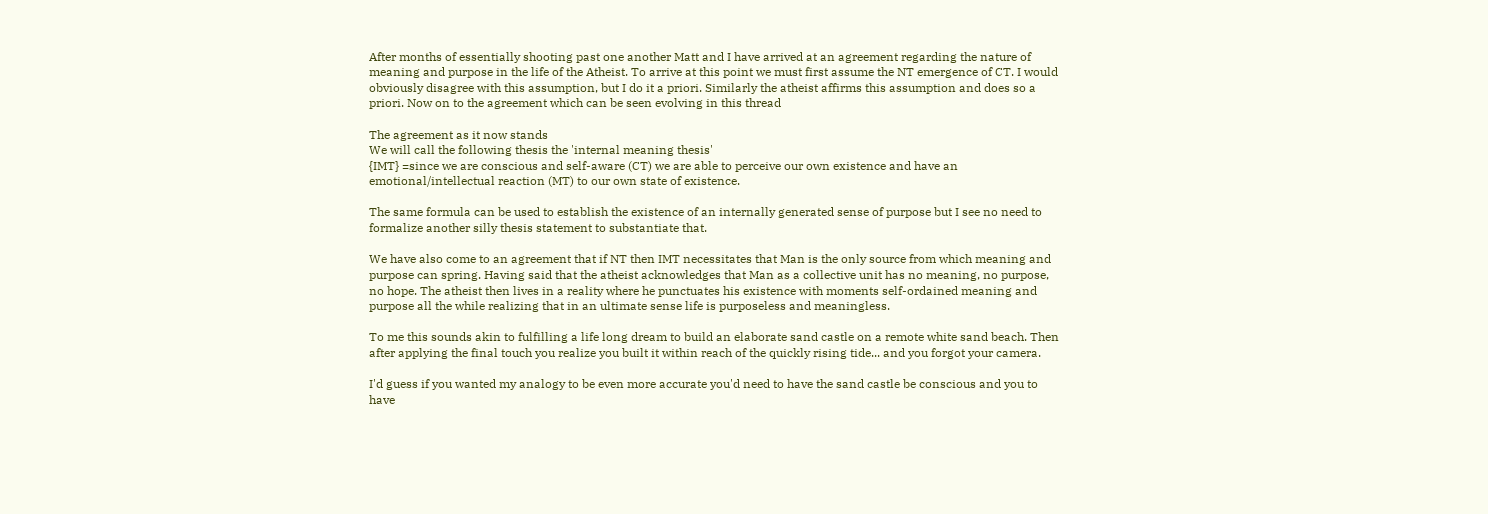After months of essentially shooting past one another Matt and I have arrived at an agreement regarding the nature of meaning and purpose in the life of the Atheist. To arrive at this point we must first assume the NT emergence of CT. I would obviously disagree with this assumption, but I do it a priori. Similarly the atheist affirms this assumption and does so a priori. Now on to the agreement which can be seen evolving in this thread

The agreement as it now stands
We will call the following thesis the 'internal meaning thesis'
{IMT} =since we are conscious and self-aware (CT) we are able to perceive our own existence and have an emotional/intellectual reaction (MT) to our own state of existence.

The same formula can be used to establish the existence of an internally generated sense of purpose but I see no need to formalize another silly thesis statement to substantiate that.

We have also come to an agreement that if NT then IMT necessitates that Man is the only source from which meaning and purpose can spring. Having said that the atheist acknowledges that Man as a collective unit has no meaning, no purpose, no hope. The atheist then lives in a reality where he punctuates his existence with moments self-ordained meaning and purpose all the while realizing that in an ultimate sense life is purposeless and meaningless.

To me this sounds akin to fulfilling a life long dream to build an elaborate sand castle on a remote white sand beach. Then after applying the final touch you realize you built it within reach of the quickly rising tide... and you forgot your camera.

I'd guess if you wanted my analogy to be even more accurate you'd need to have the sand castle be conscious and you to have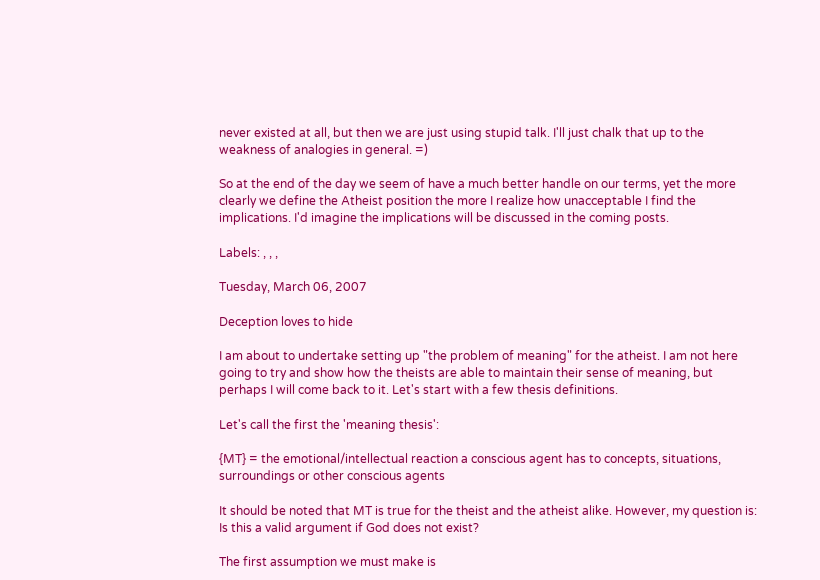never existed at all, but then we are just using stupid talk. I'll just chalk that up to the weakness of analogies in general. =)

So at the end of the day we seem of have a much better handle on our terms, yet the more clearly we define the Atheist position the more I realize how unacceptable I find the implications. I'd imagine the implications will be discussed in the coming posts.

Labels: , , ,

Tuesday, March 06, 2007

Deception loves to hide

I am about to undertake setting up "the problem of meaning" for the atheist. I am not here going to try and show how the theists are able to maintain their sense of meaning, but perhaps I will come back to it. Let's start with a few thesis definitions.

Let's call the first the 'meaning thesis':

{MT} = the emotional/intellectual reaction a conscious agent has to concepts, situations, surroundings or other conscious agents

It should be noted that MT is true for the theist and the atheist alike. However, my question is: Is this a valid argument if God does not exist?

The first assumption we must make is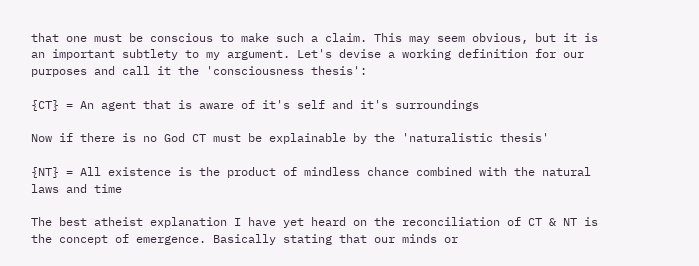that one must be conscious to make such a claim. This may seem obvious, but it is an important subtlety to my argument. Let's devise a working definition for our purposes and call it the 'consciousness thesis':

{CT} = An agent that is aware of it's self and it's surroundings

Now if there is no God CT must be explainable by the 'naturalistic thesis'

{NT} = All existence is the product of mindless chance combined with the natural laws and time

The best atheist explanation I have yet heard on the reconciliation of CT & NT is the concept of emergence. Basically stating that our minds or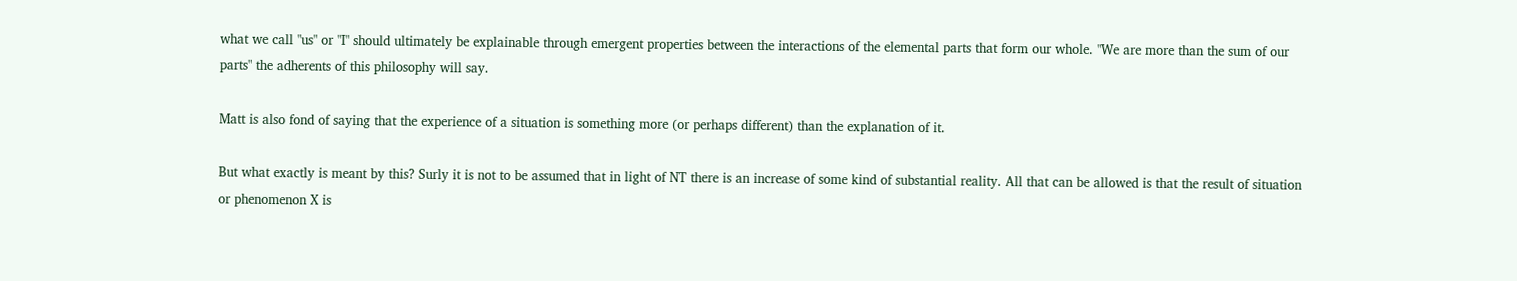what we call "us" or "I" should ultimately be explainable through emergent properties between the interactions of the elemental parts that form our whole. "We are more than the sum of our parts" the adherents of this philosophy will say.

Matt is also fond of saying that the experience of a situation is something more (or perhaps different) than the explanation of it.

But what exactly is meant by this? Surly it is not to be assumed that in light of NT there is an increase of some kind of substantial reality. All that can be allowed is that the result of situation or phenomenon X is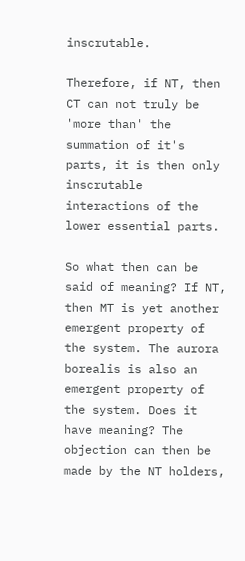inscrutable.

Therefore, if NT, then CT can not truly be 'more than' the summation of it's parts, it is then only inscrutable interactions of the lower essential parts.

So what then can be said of meaning? If NT, then MT is yet another emergent property of the system. The aurora borealis is also an emergent property of the system. Does it have meaning? The objection can then be made by the NT holders,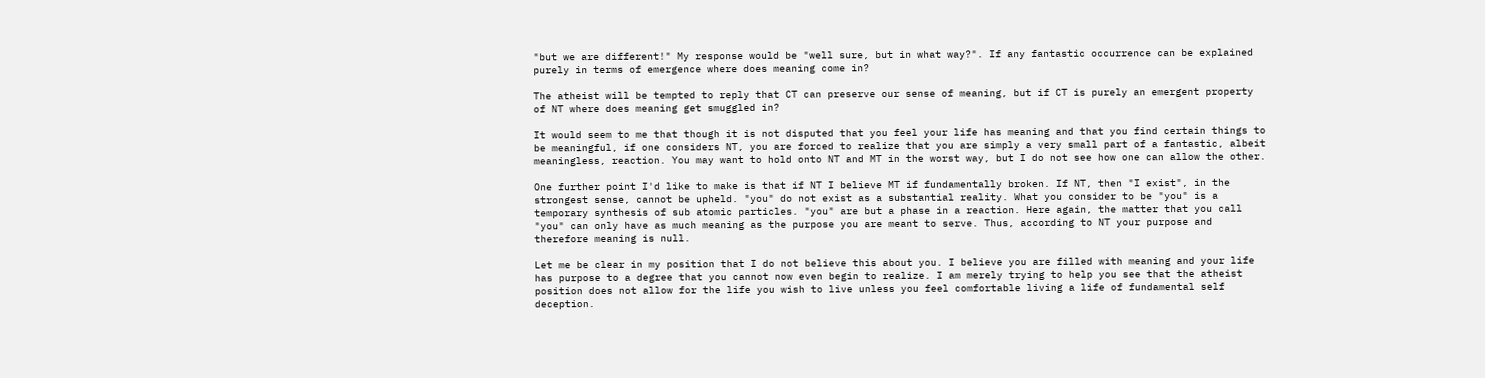"but we are different!" My response would be "well sure, but in what way?". If any fantastic occurrence can be explained purely in terms of emergence where does meaning come in?

The atheist will be tempted to reply that CT can preserve our sense of meaning, but if CT is purely an emergent property of NT where does meaning get smuggled in?

It would seem to me that though it is not disputed that you feel your life has meaning and that you find certain things to be meaningful, if one considers NT, you are forced to realize that you are simply a very small part of a fantastic, albeit meaningless, reaction. You may want to hold onto NT and MT in the worst way, but I do not see how one can allow the other.

One further point I'd like to make is that if NT I believe MT if fundamentally broken. If NT, then "I exist", in the strongest sense, cannot be upheld. "you" do not exist as a substantial reality. What you consider to be "you" is a temporary synthesis of sub atomic particles. "you" are but a phase in a reaction. Here again, the matter that you call "you" can only have as much meaning as the purpose you are meant to serve. Thus, according to NT your purpose and therefore meaning is null.

Let me be clear in my position that I do not believe this about you. I believe you are filled with meaning and your life has purpose to a degree that you cannot now even begin to realize. I am merely trying to help you see that the atheist position does not allow for the life you wish to live unless you feel comfortable living a life of fundamental self deception.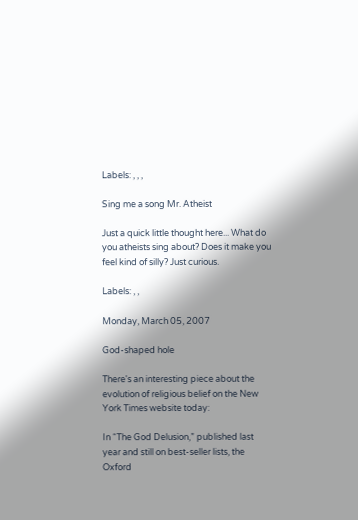Labels: , , ,

Sing me a song Mr. Atheist

Just a quick little thought here... What do you atheists sing about? Does it make you feel kind of silly? Just curious.

Labels: , ,

Monday, March 05, 2007

God-shaped hole

There's an interesting piece about the evolution of religious belief on the New York Times website today:

In “The God Delusion,” published last year and still on best-seller lists, the Oxford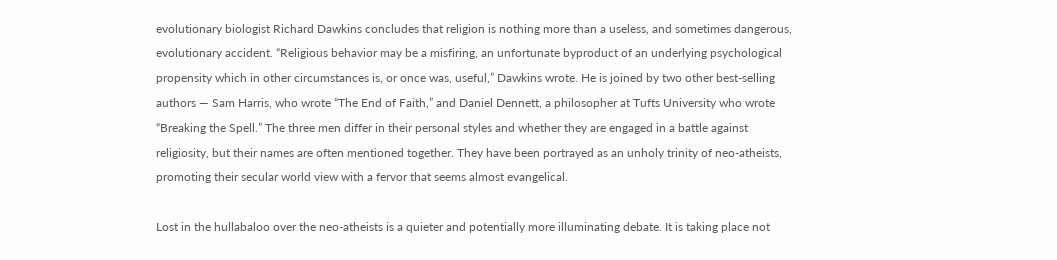evolutionary biologist Richard Dawkins concludes that religion is nothing more than a useless, and sometimes dangerous, evolutionary accident. “Religious behavior may be a misfiring, an unfortunate byproduct of an underlying psychological propensity which in other circumstances is, or once was, useful,” Dawkins wrote. He is joined by two other best-selling authors — Sam Harris, who wrote “The End of Faith,” and Daniel Dennett, a philosopher at Tufts University who wrote “Breaking the Spell.” The three men differ in their personal styles and whether they are engaged in a battle against religiosity, but their names are often mentioned together. They have been portrayed as an unholy trinity of neo-atheists, promoting their secular world view with a fervor that seems almost evangelical.

Lost in the hullabaloo over the neo-atheists is a quieter and potentially more illuminating debate. It is taking place not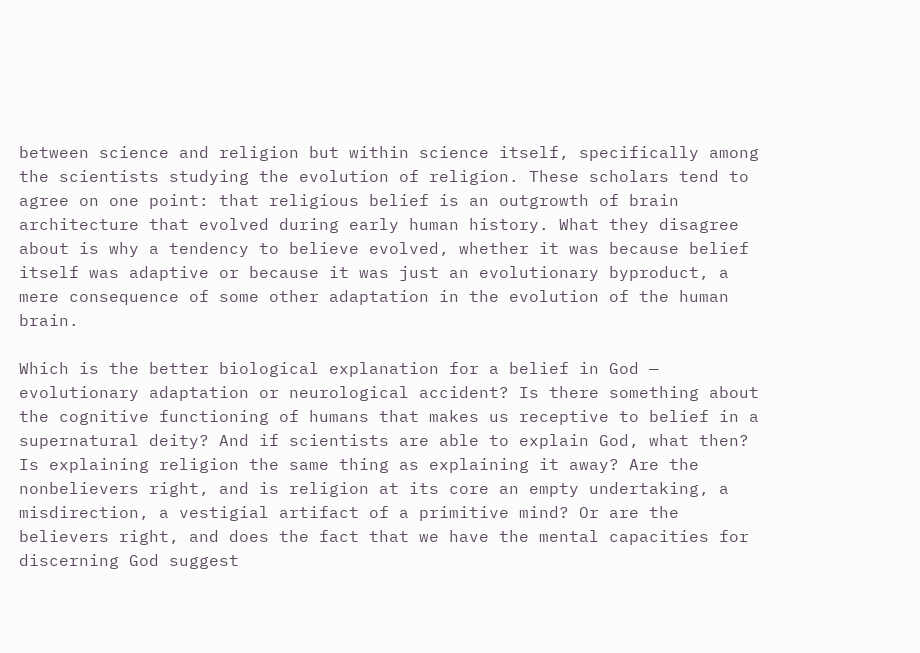between science and religion but within science itself, specifically among the scientists studying the evolution of religion. These scholars tend to agree on one point: that religious belief is an outgrowth of brain architecture that evolved during early human history. What they disagree about is why a tendency to believe evolved, whether it was because belief itself was adaptive or because it was just an evolutionary byproduct, a mere consequence of some other adaptation in the evolution of the human brain.

Which is the better biological explanation for a belief in God — evolutionary adaptation or neurological accident? Is there something about the cognitive functioning of humans that makes us receptive to belief in a supernatural deity? And if scientists are able to explain God, what then? Is explaining religion the same thing as explaining it away? Are the nonbelievers right, and is religion at its core an empty undertaking, a misdirection, a vestigial artifact of a primitive mind? Or are the believers right, and does the fact that we have the mental capacities for discerning God suggest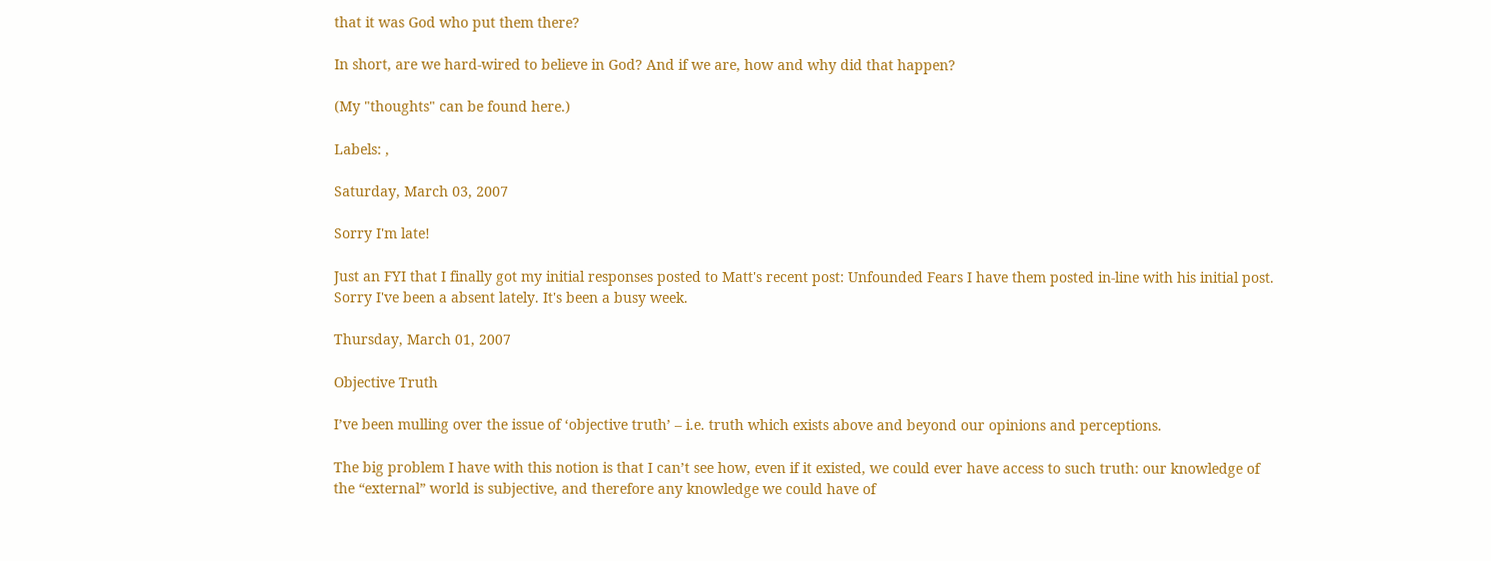that it was God who put them there?

In short, are we hard-wired to believe in God? And if we are, how and why did that happen?

(My "thoughts" can be found here.)

Labels: ,

Saturday, March 03, 2007

Sorry I'm late!

Just an FYI that I finally got my initial responses posted to Matt's recent post: Unfounded Fears I have them posted in-line with his initial post. Sorry I've been a absent lately. It's been a busy week.

Thursday, March 01, 2007

Objective Truth

I’ve been mulling over the issue of ‘objective truth’ – i.e. truth which exists above and beyond our opinions and perceptions.

The big problem I have with this notion is that I can’t see how, even if it existed, we could ever have access to such truth: our knowledge of the “external” world is subjective, and therefore any knowledge we could have of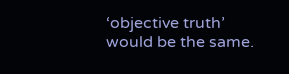‘objective truth’ would be the same.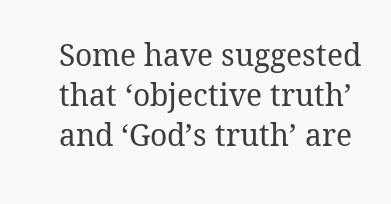Some have suggested that ‘objective truth’ and ‘God’s truth’ are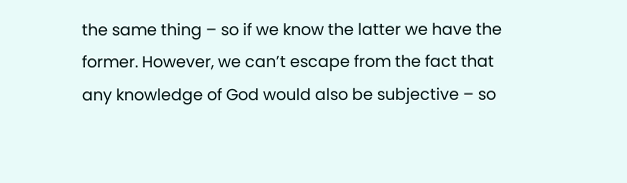the same thing – so if we know the latter we have the former. However, we can’t escape from the fact that any knowledge of God would also be subjective – so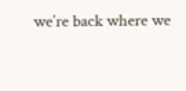we’re back where we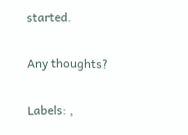started.

Any thoughts?

Labels: ,